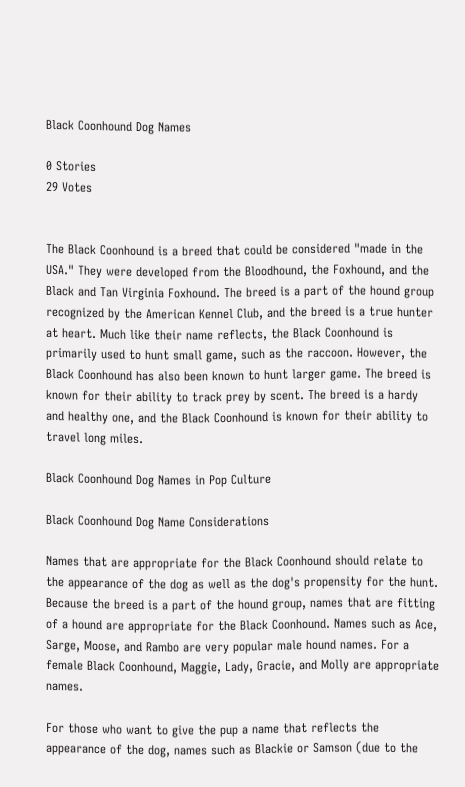Black Coonhound Dog Names

0 Stories
29 Votes


The Black Coonhound is a breed that could be considered "made in the USA." They were developed from the Bloodhound, the Foxhound, and the Black and Tan Virginia Foxhound. The breed is a part of the hound group recognized by the American Kennel Club, and the breed is a true hunter at heart. Much like their name reflects, the Black Coonhound is primarily used to hunt small game, such as the raccoon. However, the Black Coonhound has also been known to hunt larger game. The breed is known for their ability to track prey by scent. The breed is a hardy and healthy one, and the Black Coonhound is known for their ability to travel long miles.

Black Coonhound Dog Names in Pop Culture

Black Coonhound Dog Name Considerations

Names that are appropriate for the Black Coonhound should relate to the appearance of the dog as well as the dog's propensity for the hunt. Because the breed is a part of the hound group, names that are fitting of a hound are appropriate for the Black Coonhound. Names such as Ace, Sarge, Moose, and Rambo are very popular male hound names. For a female Black Coonhound, Maggie, Lady, Gracie, and Molly are appropriate names.

For those who want to give the pup a name that reflects the appearance of the dog, names such as Blackie or Samson (due to the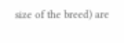size of the breed) are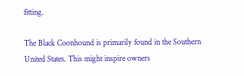fitting.

The Black Coonhound is primarily found in the Southern United States. This might inspire owners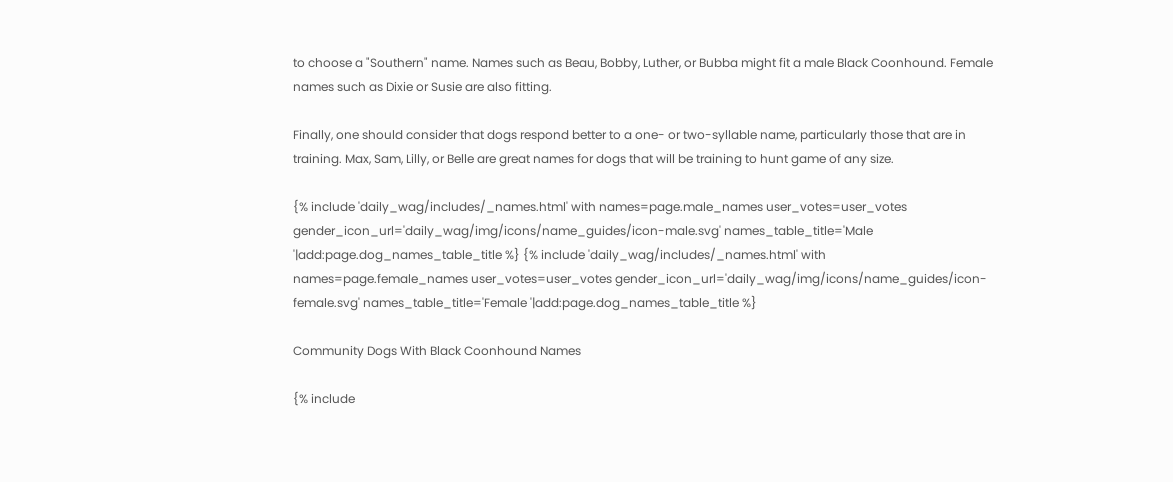to choose a "Southern" name. Names such as Beau, Bobby, Luther, or Bubba might fit a male Black Coonhound. Female names such as Dixie or Susie are also fitting.

Finally, one should consider that dogs respond better to a one- or two-syllable name, particularly those that are in training. Max, Sam, Lilly, or Belle are great names for dogs that will be training to hunt game of any size.

{% include 'daily_wag/includes/_names.html' with names=page.male_names user_votes=user_votes gender_icon_url='daily_wag/img/icons/name_guides/icon-male.svg' names_table_title='Male '|add:page.dog_names_table_title %} {% include 'daily_wag/includes/_names.html' with names=page.female_names user_votes=user_votes gender_icon_url='daily_wag/img/icons/name_guides/icon-female.svg' names_table_title='Female '|add:page.dog_names_table_title %}

Community Dogs With Black Coonhound Names

{% include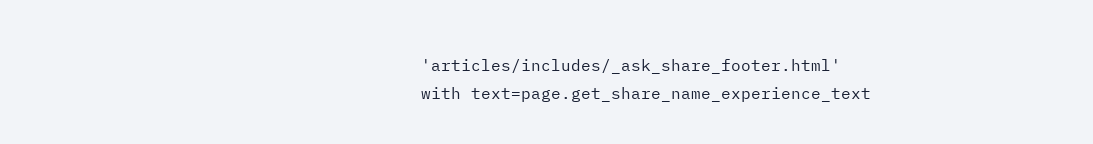'articles/includes/_ask_share_footer.html' with text=page.get_share_name_experience_text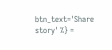btn_text='Share story' %} =